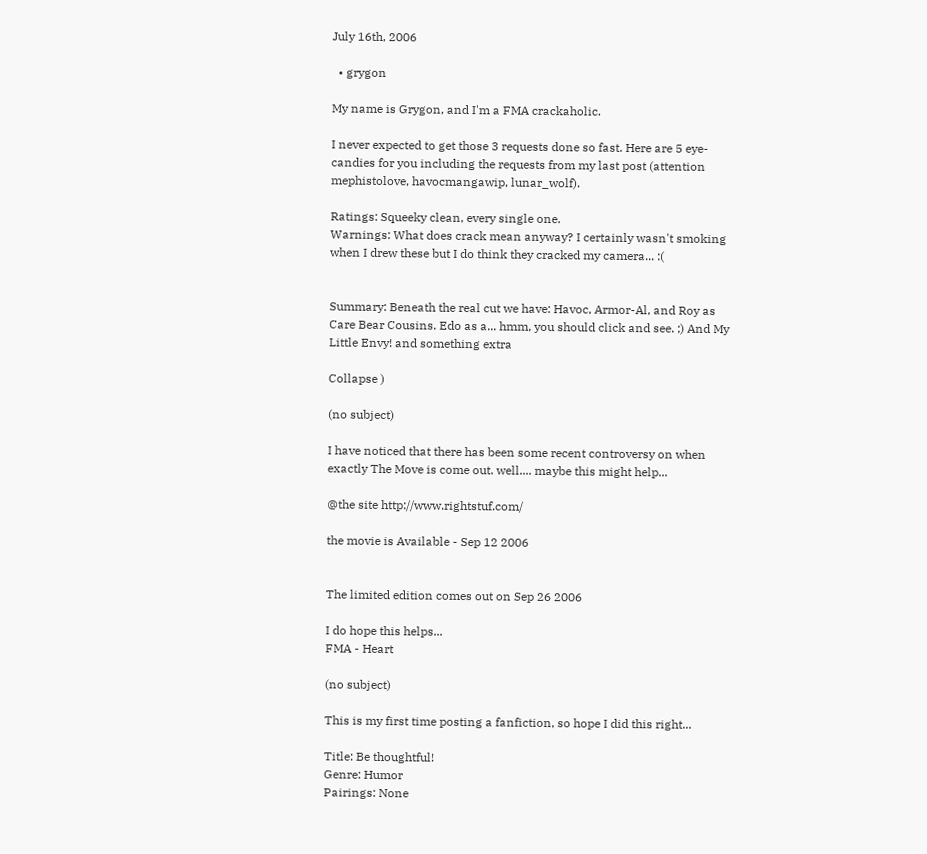July 16th, 2006

  • grygon

My name is Grygon, and I'm a FMA crackaholic.

I never expected to get those 3 requests done so fast. Here are 5 eye-candies for you including the requests from my last post (attention mephistolove, havocmangawip, lunar_wolf).

Ratings: Squeeky clean, every single one.
Warnings: What does crack mean anyway? I certainly wasn't smoking when I drew these but I do think they cracked my camera... :(


Summary: Beneath the real cut we have: Havoc, Armor-Al, and Roy as Care Bear Cousins. Edo as a... hmm, you should click and see. ;) And My Little Envy! and something extra

Collapse )

(no subject)

I have noticed that there has been some recent controversy on when exactly The Move is come out. well.... maybe this might help...

@the site http://www.rightstuf.com/

the movie is Available - Sep 12 2006


The limited edition comes out on Sep 26 2006

I do hope this helps...
FMA - Heart

(no subject)

This is my first time posting a fanfiction, so hope I did this right...

Title: Be thoughtful!
Genre: Humor
Pairings: None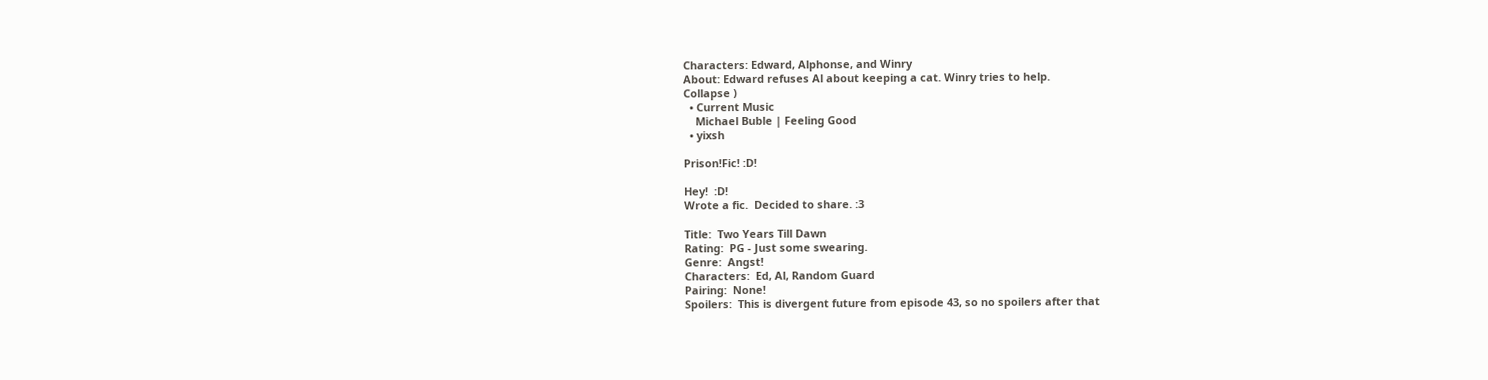Characters: Edward, Alphonse, and Winry
About: Edward refuses Al about keeping a cat. Winry tries to help.
Collapse )
  • Current Music
    Michael Buble | Feeling Good
  • yixsh

Prison!Fic! :D!

Hey!  :D!
Wrote a fic.  Decided to share. :3

Title:  Two Years Till Dawn
Rating:  PG - Just some swearing.
Genre:  Angst!
Characters:  Ed, Al, Random Guard
Pairing:  None!
Spoilers:  This is divergent future from episode 43, so no spoilers after that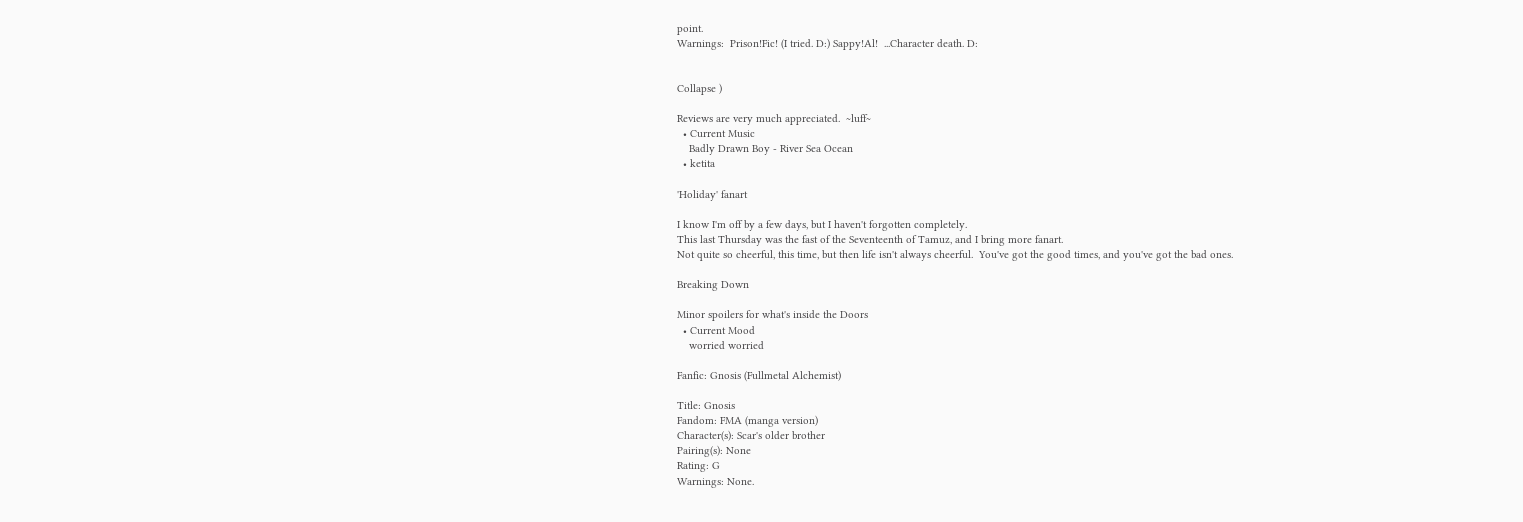point.
Warnings:  Prison!Fic! (I tried. D:) Sappy!Al!  ...Character death. D:


Collapse )

Reviews are very much appreciated.  ~luff~
  • Current Music
    Badly Drawn Boy - River Sea Ocean
  • ketita

'Holiday' fanart

I know I'm off by a few days, but I haven't forgotten completely.
This last Thursday was the fast of the Seventeenth of Tamuz, and I bring more fanart.
Not quite so cheerful, this time, but then life isn't always cheerful.  You've got the good times, and you've got the bad ones.

Breaking Down

Minor spoilers for what's inside the Doors
  • Current Mood
    worried worried

Fanfic: Gnosis (Fullmetal Alchemist)

Title: Gnosis
Fandom: FMA (manga version)
Character(s): Scar's older brother
Pairing(s): None
Rating: G
Warnings: None.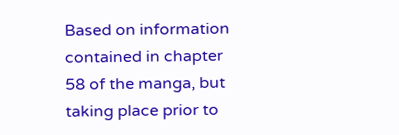Based on information contained in chapter 58 of the manga, but taking place prior to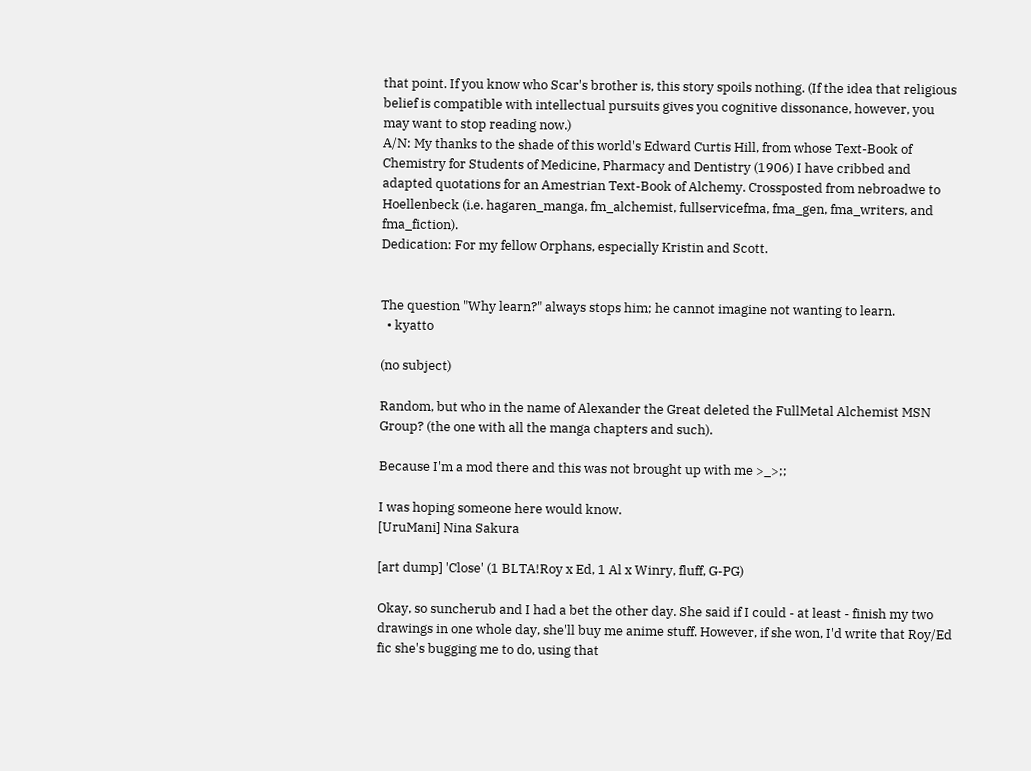that point. If you know who Scar's brother is, this story spoils nothing. (If the idea that religious belief is compatible with intellectual pursuits gives you cognitive dissonance, however, you may want to stop reading now.)
A/N: My thanks to the shade of this world's Edward Curtis Hill, from whose Text-Book of Chemistry for Students of Medicine, Pharmacy and Dentistry (1906) I have cribbed and adapted quotations for an Amestrian Text-Book of Alchemy. Crossposted from nebroadwe to Hoellenbeck (i.e. hagaren_manga, fm_alchemist, fullservicefma, fma_gen, fma_writers, and fma_fiction).
Dedication: For my fellow Orphans, especially Kristin and Scott.


The question "Why learn?" always stops him; he cannot imagine not wanting to learn.
  • kyatto

(no subject)

Random, but who in the name of Alexander the Great deleted the FullMetal Alchemist MSN Group? (the one with all the manga chapters and such).

Because I'm a mod there and this was not brought up with me >_>;;

I was hoping someone here would know.
[UruMani] Nina Sakura

[art dump] 'Close' (1 BLTA!Roy x Ed, 1 Al x Winry, fluff, G-PG)

Okay, so suncherub and I had a bet the other day. She said if I could - at least - finish my two drawings in one whole day, she'll buy me anime stuff. However, if she won, I'd write that Roy/Ed fic she's bugging me to do, using that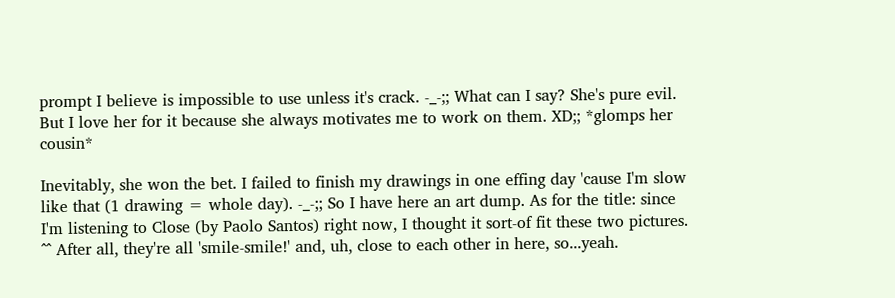prompt I believe is impossible to use unless it's crack. -_-;; What can I say? She's pure evil. But I love her for it because she always motivates me to work on them. XD;; *glomps her cousin*

Inevitably, she won the bet. I failed to finish my drawings in one effing day 'cause I'm slow like that (1 drawing = whole day). -_-;; So I have here an art dump. As for the title: since I'm listening to Close (by Paolo Santos) right now, I thought it sort-of fit these two pictures. ^^ After all, they're all 'smile-smile!' and, uh, close to each other in here, so...yeah.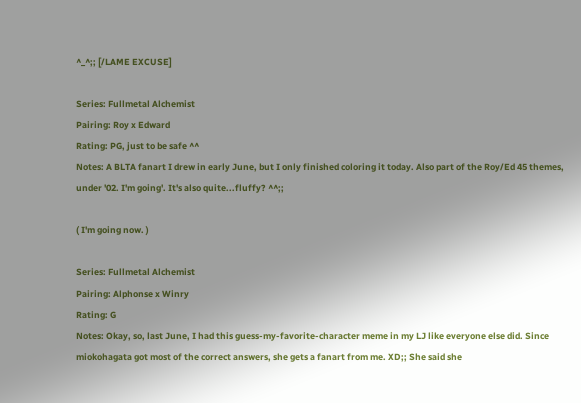^_^;; [/LAME EXCUSE]

Series: Fullmetal Alchemist
Pairing: Roy x Edward
Rating: PG, just to be safe ^^
Notes: A BLTA fanart I drew in early June, but I only finished coloring it today. Also part of the Roy/Ed 45 themes, under '02. I'm going'. It's also quite...fluffy? ^^;;

( I'm going now. )

Series: Fullmetal Alchemist
Pairing: Alphonse x Winry
Rating: G
Notes: Okay, so, last June, I had this guess-my-favorite-character meme in my LJ like everyone else did. Since miokohagata got most of the correct answers, she gets a fanart from me. XD;; She said she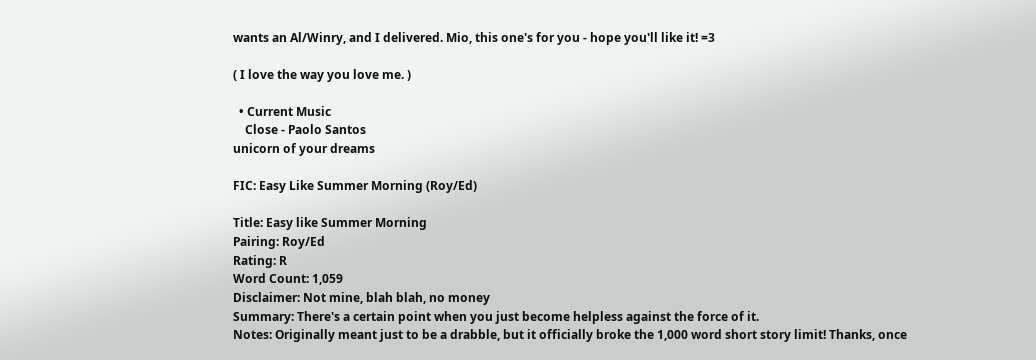wants an Al/Winry, and I delivered. Mio, this one's for you - hope you'll like it! =3

( I love the way you love me. )

  • Current Music
    Close - Paolo Santos
unicorn of your dreams

FIC: Easy Like Summer Morning (Roy/Ed)

Title: Easy like Summer Morning
Pairing: Roy/Ed
Rating: R
Word Count: 1,059
Disclaimer: Not mine, blah blah, no money
Summary: There's a certain point when you just become helpless against the force of it.
Notes: Originally meant just to be a drabble, but it officially broke the 1,000 word short story limit! Thanks, once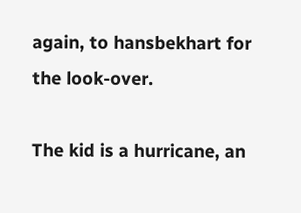again, to hansbekhart for the look-over.

The kid is a hurricane, an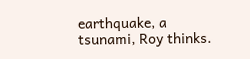earthquake, a tsunami, Roy thinks.